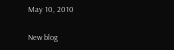May 10, 2010

New blog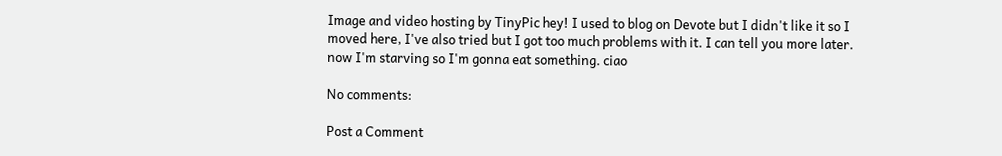Image and video hosting by TinyPic hey! I used to blog on Devote but I didn't like it so I moved here, I've also tried but I got too much problems with it. I can tell you more later. now I'm starving so I'm gonna eat something. ciao

No comments:

Post a Comment